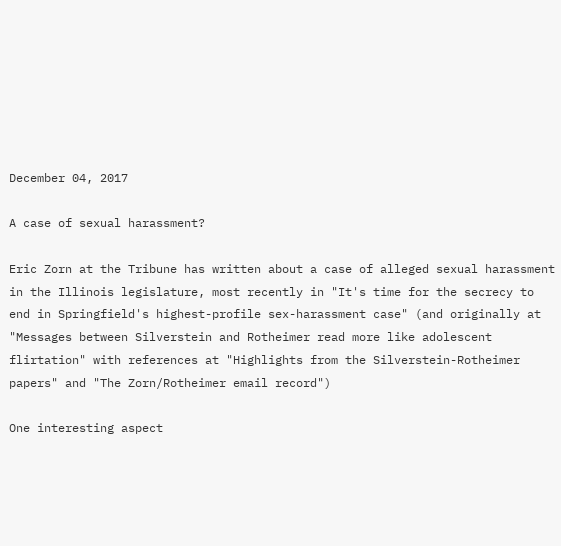December 04, 2017

A case of sexual harassment?

Eric Zorn at the Tribune has written about a case of alleged sexual harassment in the Illinois legislature, most recently in "It's time for the secrecy to end in Springfield's highest-profile sex-harassment case" (and originally at "Messages between Silverstein and Rotheimer read more like adolescent flirtation" with references at "Highlights from the Silverstein-Rotheimer papers" and "The Zorn/Rotheimer email record")

One interesting aspect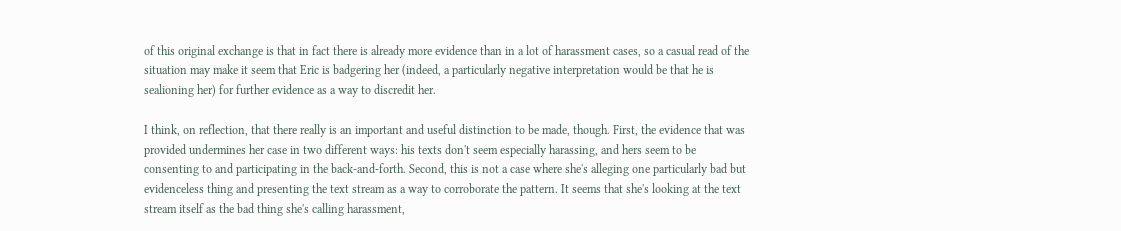of this original exchange is that in fact there is already more evidence than in a lot of harassment cases, so a casual read of the situation may make it seem that Eric is badgering her (indeed, a particularly negative interpretation would be that he is sealioning her) for further evidence as a way to discredit her.

I think, on reflection, that there really is an important and useful distinction to be made, though. First, the evidence that was provided undermines her case in two different ways: his texts don't seem especially harassing, and hers seem to be consenting to and participating in the back-and-forth. Second, this is not a case where she's alleging one particularly bad but evidenceless thing and presenting the text stream as a way to corroborate the pattern. It seems that she's looking at the text stream itself as the bad thing she's calling harassment,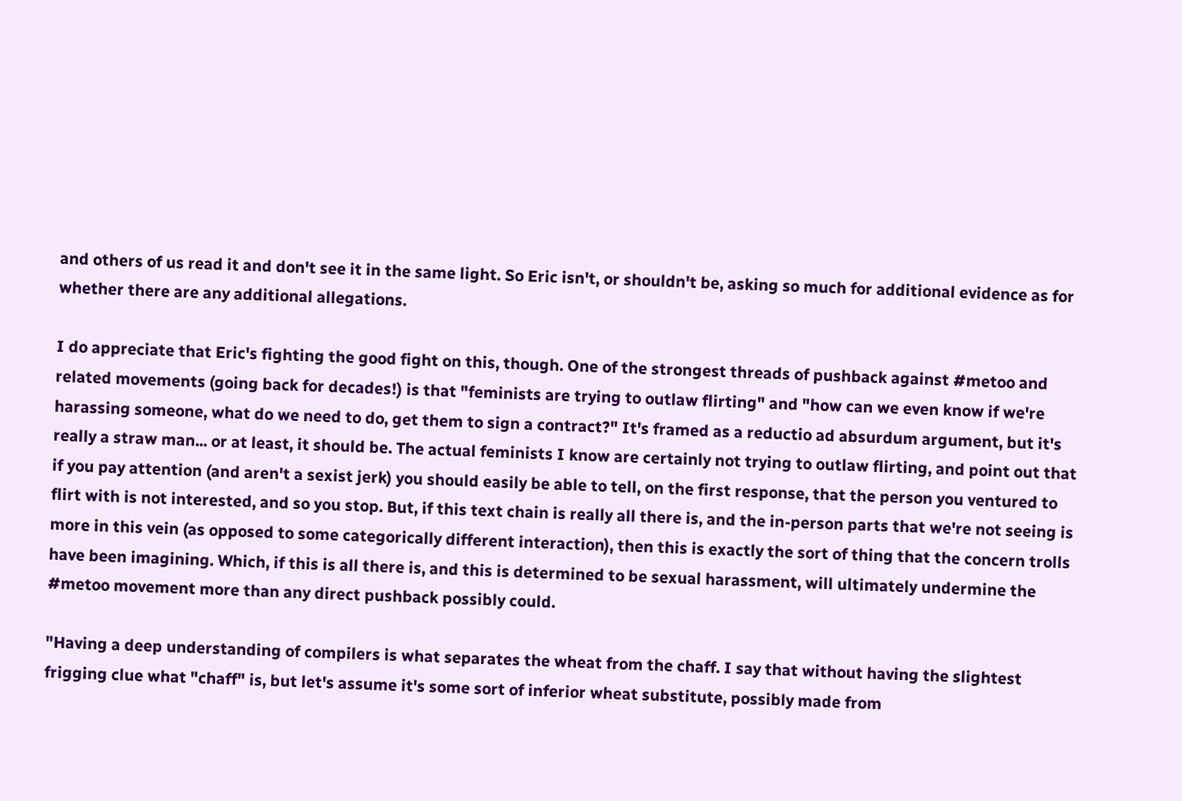and others of us read it and don't see it in the same light. So Eric isn't, or shouldn't be, asking so much for additional evidence as for whether there are any additional allegations.

I do appreciate that Eric's fighting the good fight on this, though. One of the strongest threads of pushback against #metoo and related movements (going back for decades!) is that "feminists are trying to outlaw flirting" and "how can we even know if we're harassing someone, what do we need to do, get them to sign a contract?" It's framed as a reductio ad absurdum argument, but it's really a straw man... or at least, it should be. The actual feminists I know are certainly not trying to outlaw flirting, and point out that if you pay attention (and aren't a sexist jerk) you should easily be able to tell, on the first response, that the person you ventured to flirt with is not interested, and so you stop. But, if this text chain is really all there is, and the in-person parts that we're not seeing is more in this vein (as opposed to some categorically different interaction), then this is exactly the sort of thing that the concern trolls have been imagining. Which, if this is all there is, and this is determined to be sexual harassment, will ultimately undermine the #metoo movement more than any direct pushback possibly could.

"Having a deep understanding of compilers is what separates the wheat from the chaff. I say that without having the slightest frigging clue what "chaff" is, but let's assume it's some sort of inferior wheat substitute, possibly made from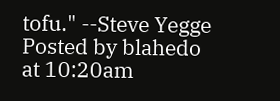tofu." --Steve Yegge Posted by blahedo at 10:20am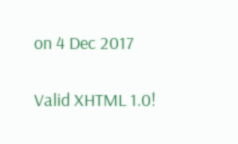on 4 Dec 2017

Valid XHTML 1.0!